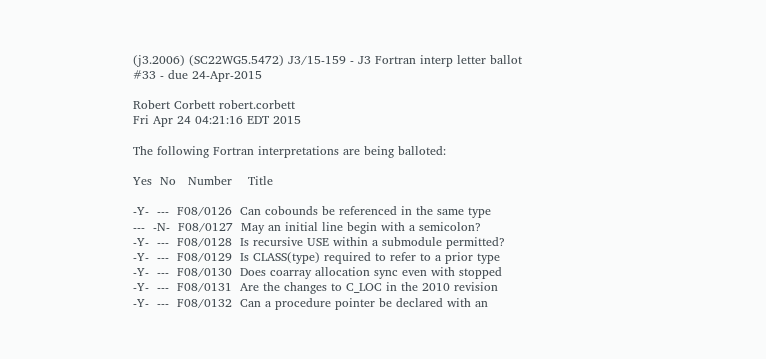(j3.2006) (SC22WG5.5472) J3/15-159 - J3 Fortran interp letter ballot #33 - due 24-Apr-2015

Robert Corbett robert.corbett
Fri Apr 24 04:21:16 EDT 2015

The following Fortran interpretations are being balloted:

Yes  No   Number    Title

-Y-  ---  F08/0126  Can cobounds be referenced in the same type
---  -N-  F08/0127  May an initial line begin with a semicolon?
-Y-  ---  F08/0128  Is recursive USE within a submodule permitted?
-Y-  ---  F08/0129  Is CLASS(type) required to refer to a prior type
-Y-  ---  F08/0130  Does coarray allocation sync even with stopped
-Y-  ---  F08/0131  Are the changes to C_LOC in the 2010 revision
-Y-  ---  F08/0132  Can a procedure pointer be declared with an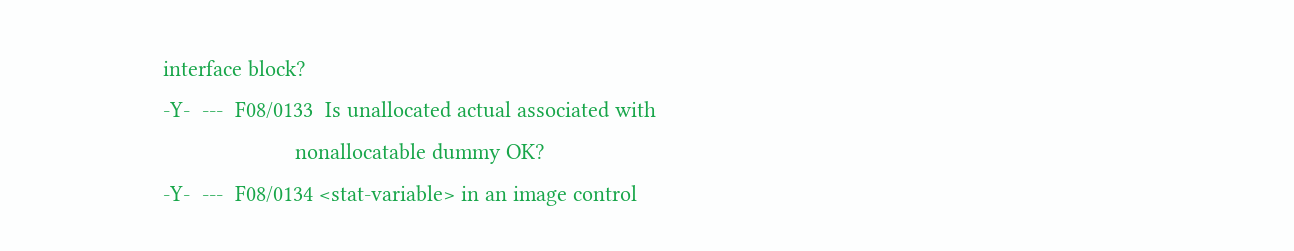interface block?
-Y-  ---  F08/0133  Is unallocated actual associated with
                      nonallocatable dummy OK?
-Y-  ---  F08/0134 <stat-variable> in an image control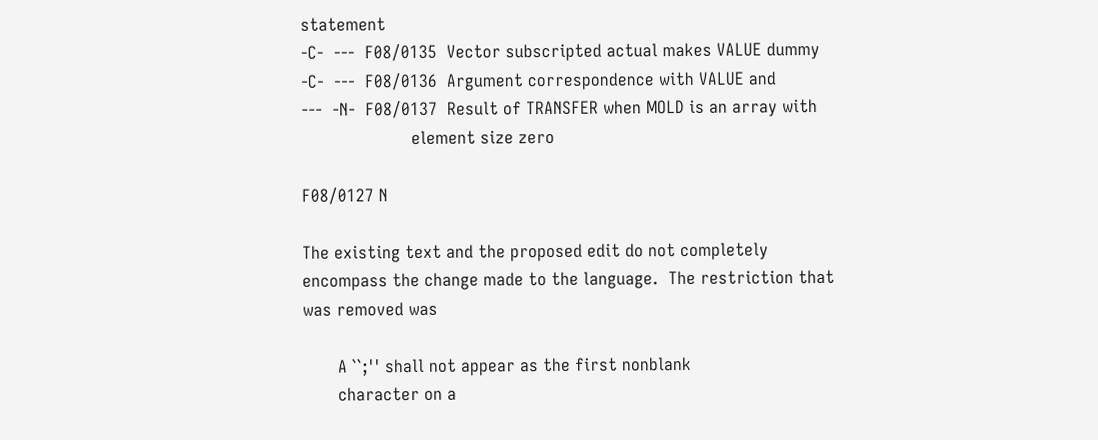statement
-C-  ---  F08/0135  Vector subscripted actual makes VALUE dummy
-C-  ---  F08/0136  Argument correspondence with VALUE and
---  -N-  F08/0137  Result of TRANSFER when MOLD is an array with
                      element size zero

F08/0127 N

The existing text and the proposed edit do not completely
encompass the change made to the language.  The restriction that
was removed was

       A ``;'' shall not appear as the first nonblank
       character on a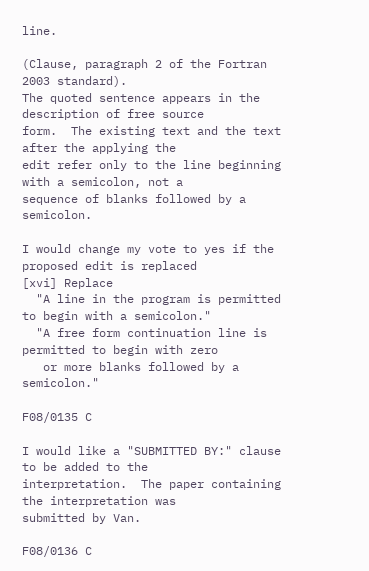line.

(Clause, paragraph 2 of the Fortran 2003 standard).
The quoted sentence appears in the description of free source
form.  The existing text and the text after the applying the
edit refer only to the line beginning with a semicolon, not a
sequence of blanks followed by a semicolon.

I would change my vote to yes if the proposed edit is replaced
[xvi] Replace
  "A line in the program is permitted to begin with a semicolon."
  "A free form continuation line is permitted to begin with zero
   or more blanks followed by a semicolon."

F08/0135 C

I would like a "SUBMITTED BY:" clause to be added to the
interpretation.  The paper containing the interpretation was
submitted by Van.

F08/0136 C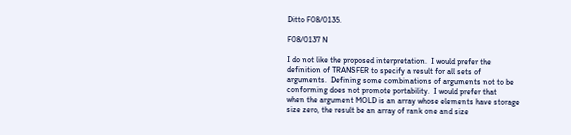Ditto F08/0135.

F08/0137 N

I do not like the proposed interpretation.  I would prefer the
definition of TRANSFER to specify a result for all sets of
arguments.  Defining some combinations of arguments not to be
conforming does not promote portability.  I would prefer that
when the argument MOLD is an array whose elements have storage
size zero, the result be an array of rank one and size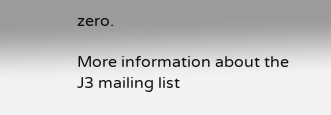zero.

More information about the J3 mailing list